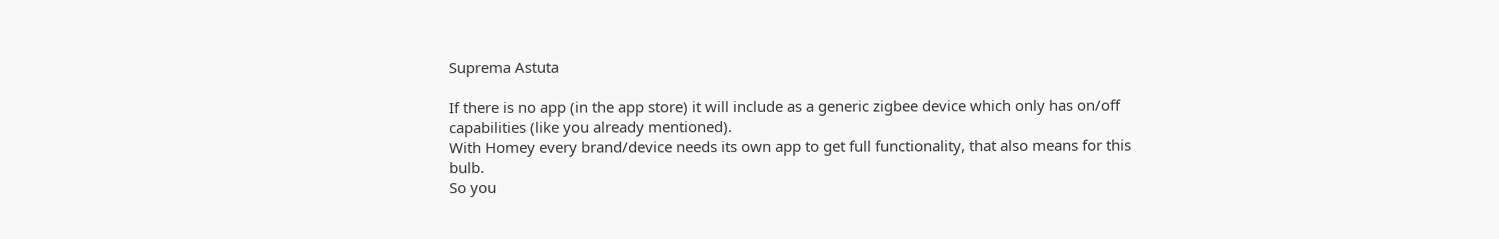Suprema Astuta

If there is no app (in the app store) it will include as a generic zigbee device which only has on/off capabilities (like you already mentioned).
With Homey every brand/device needs its own app to get full functionality, that also means for this bulb.
So you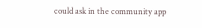could ask in the community app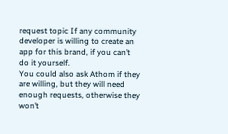request topic If any community developer is willing to create an app for this brand, if you can’t do it yourself.
You could also ask Athom if they are willing, but they will need enough requests, otherwise they won’t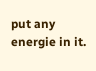put any energie in it.